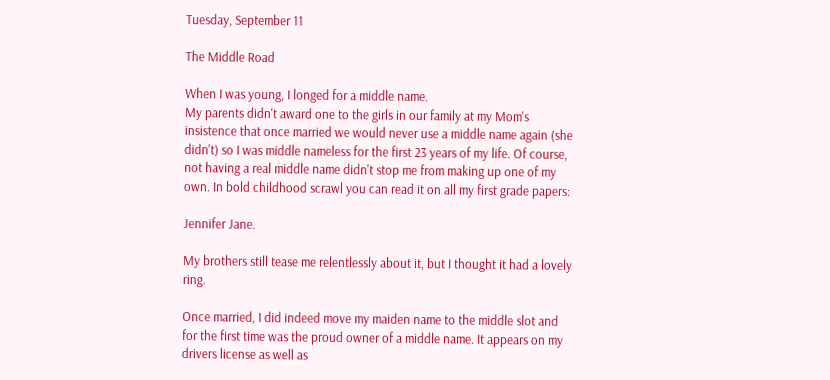Tuesday, September 11

The Middle Road

When I was young, I longed for a middle name.
My parents didn't award one to the girls in our family at my Mom's insistence that once married we would never use a middle name again (she didn't) so I was middle nameless for the first 23 years of my life. Of course, not having a real middle name didn't stop me from making up one of my own. In bold childhood scrawl you can read it on all my first grade papers:

Jennifer Jane.

My brothers still tease me relentlessly about it, but I thought it had a lovely ring.

Once married, I did indeed move my maiden name to the middle slot and for the first time was the proud owner of a middle name. It appears on my drivers license as well as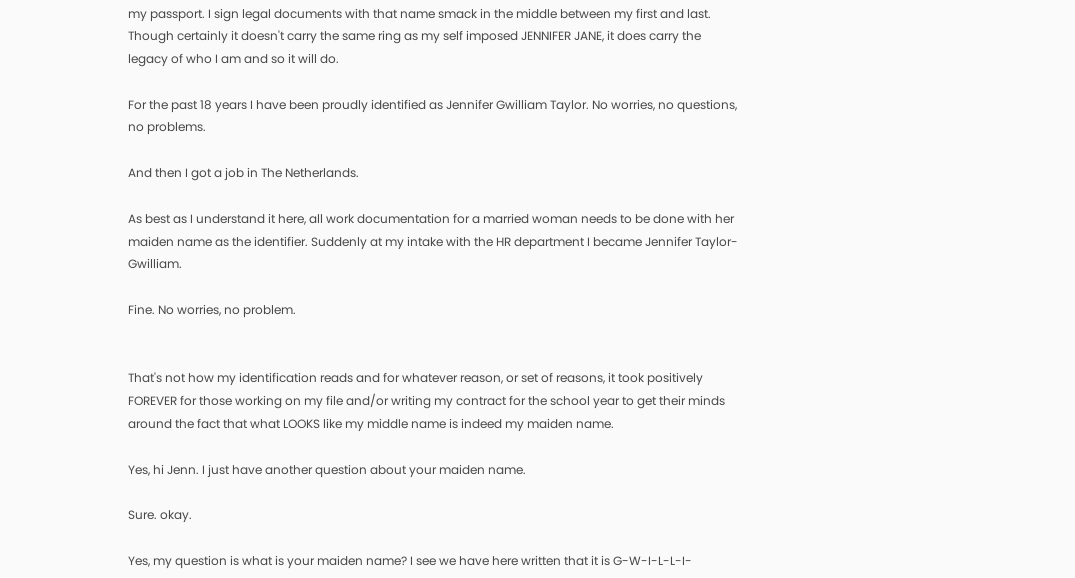my passport. I sign legal documents with that name smack in the middle between my first and last. Though certainly it doesn't carry the same ring as my self imposed JENNIFER JANE, it does carry the legacy of who I am and so it will do.

For the past 18 years I have been proudly identified as Jennifer Gwilliam Taylor. No worries, no questions, no problems.

And then I got a job in The Netherlands.

As best as I understand it here, all work documentation for a married woman needs to be done with her maiden name as the identifier. Suddenly at my intake with the HR department I became Jennifer Taylor-Gwilliam.

Fine. No worries, no problem.


That's not how my identification reads and for whatever reason, or set of reasons, it took positively FOREVER for those working on my file and/or writing my contract for the school year to get their minds around the fact that what LOOKS like my middle name is indeed my maiden name.

Yes, hi Jenn. I just have another question about your maiden name.

Sure. okay.

Yes, my question is what is your maiden name? I see we have here written that it is G-W-I-L-L-I-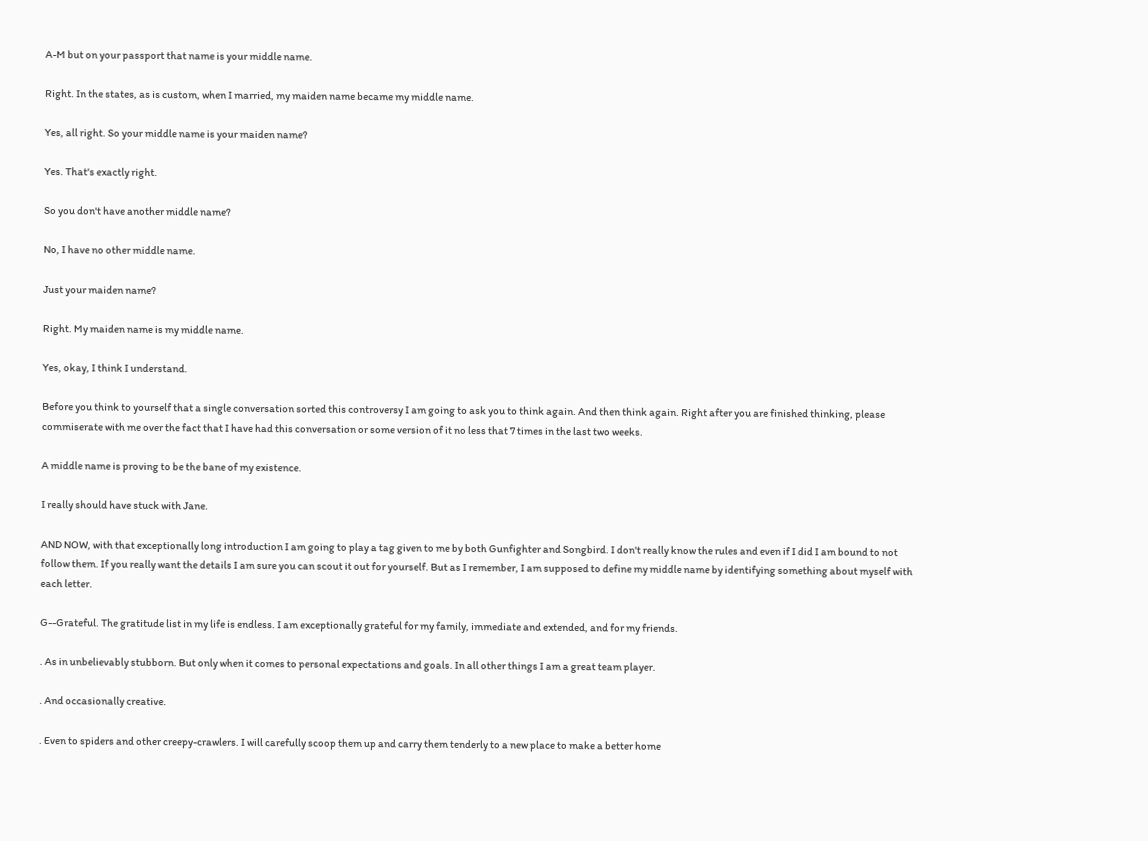A-M but on your passport that name is your middle name.

Right. In the states, as is custom, when I married, my maiden name became my middle name.

Yes, all right. So your middle name is your maiden name?

Yes. That's exactly right.

So you don't have another middle name?

No, I have no other middle name.

Just your maiden name?

Right. My maiden name is my middle name.

Yes, okay, I think I understand.

Before you think to yourself that a single conversation sorted this controversy I am going to ask you to think again. And then think again. Right after you are finished thinking, please commiserate with me over the fact that I have had this conversation or some version of it no less that 7 times in the last two weeks.

A middle name is proving to be the bane of my existence.

I really should have stuck with Jane.

AND NOW, with that exceptionally long introduction I am going to play a tag given to me by both Gunfighter and Songbird. I don't really know the rules and even if I did I am bound to not follow them. If you really want the details I am sure you can scout it out for yourself. But as I remember, I am supposed to define my middle name by identifying something about myself with each letter.

G--Grateful. The gratitude list in my life is endless. I am exceptionally grateful for my family, immediate and extended, and for my friends.

. As in unbelievably stubborn. But only when it comes to personal expectations and goals. In all other things I am a great team player.

. And occasionally creative.

. Even to spiders and other creepy-crawlers. I will carefully scoop them up and carry them tenderly to a new place to make a better home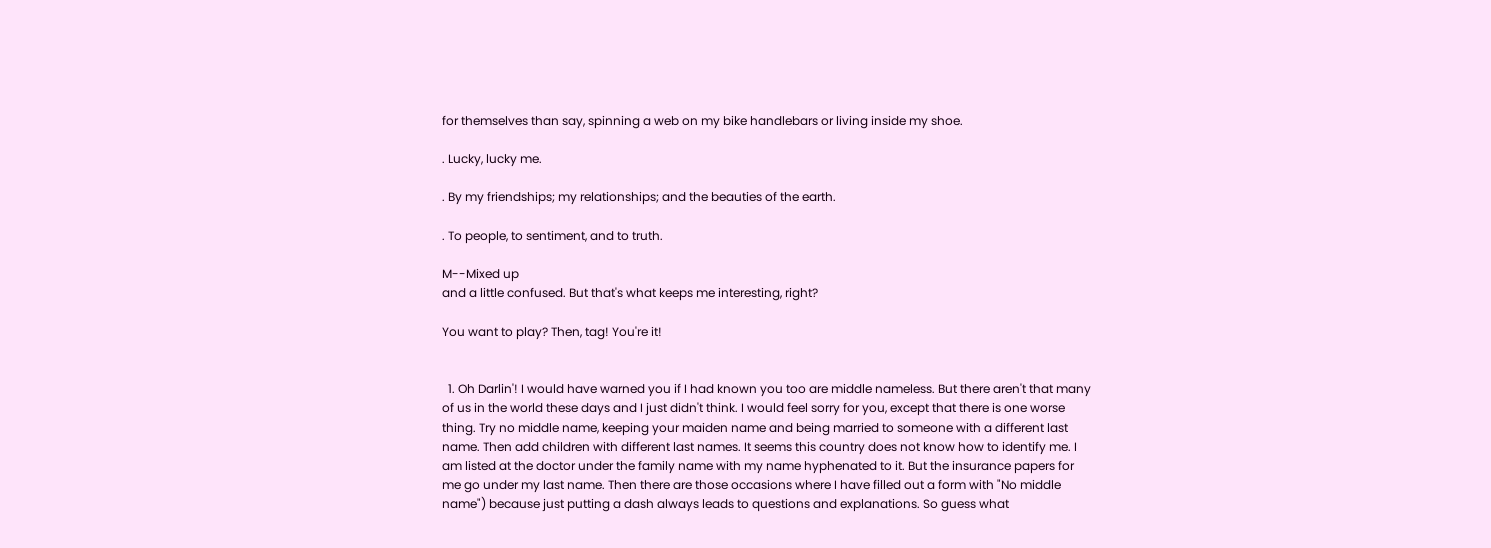for themselves than say, spinning a web on my bike handlebars or living inside my shoe.

. Lucky, lucky me.

. By my friendships; my relationships; and the beauties of the earth.

. To people, to sentiment, and to truth.

M--Mixed up
and a little confused. But that's what keeps me interesting, right?

You want to play? Then, tag! You're it!


  1. Oh Darlin'! I would have warned you if I had known you too are middle nameless. But there aren't that many of us in the world these days and I just didn't think. I would feel sorry for you, except that there is one worse thing. Try no middle name, keeping your maiden name and being married to someone with a different last name. Then add children with different last names. It seems this country does not know how to identify me. I am listed at the doctor under the family name with my name hyphenated to it. But the insurance papers for me go under my last name. Then there are those occasions where I have filled out a form with "No middle name") because just putting a dash always leads to questions and explanations. So guess what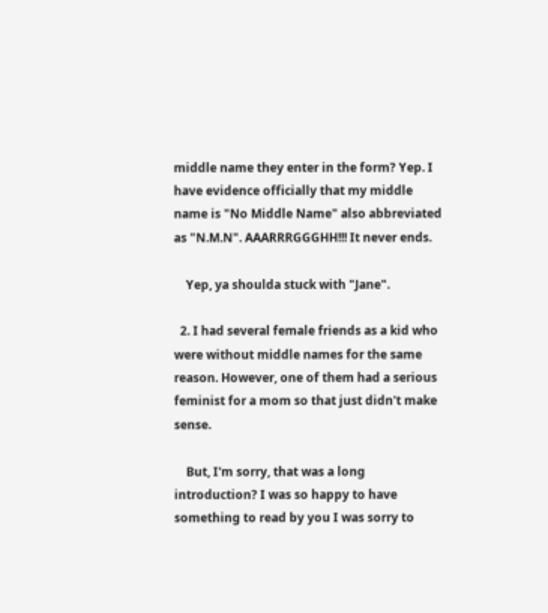middle name they enter in the form? Yep. I have evidence officially that my middle name is "No Middle Name" also abbreviated as "N.M.N". AAARRRGGGHH!!! It never ends.

    Yep, ya shoulda stuck with "Jane".

  2. I had several female friends as a kid who were without middle names for the same reason. However, one of them had a serious feminist for a mom so that just didn't make sense.

    But, I'm sorry, that was a long introduction? I was so happy to have something to read by you I was sorry to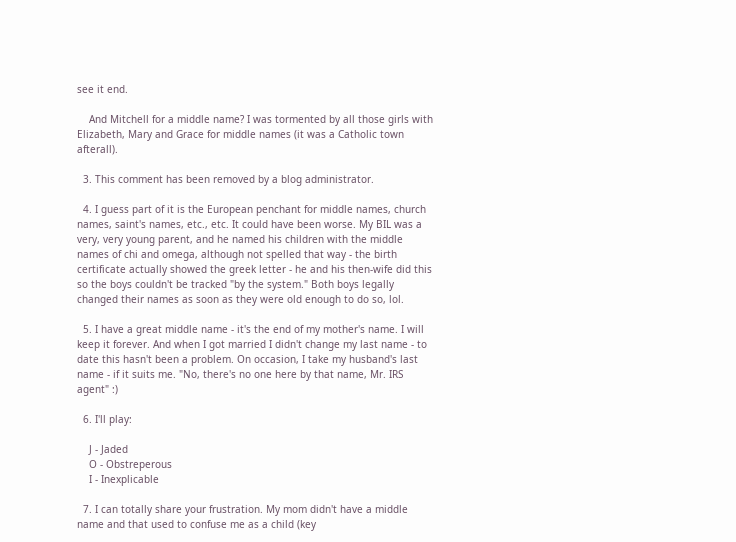see it end.

    And Mitchell for a middle name? I was tormented by all those girls with Elizabeth, Mary and Grace for middle names (it was a Catholic town afterall).

  3. This comment has been removed by a blog administrator.

  4. I guess part of it is the European penchant for middle names, church names, saint's names, etc., etc. It could have been worse. My BIL was a very, very young parent, and he named his children with the middle names of chi and omega, although not spelled that way - the birth certificate actually showed the greek letter - he and his then-wife did this so the boys couldn't be tracked "by the system." Both boys legally changed their names as soon as they were old enough to do so, lol.

  5. I have a great middle name - it's the end of my mother's name. I will keep it forever. And when I got married I didn't change my last name - to date this hasn't been a problem. On occasion, I take my husband's last name - if it suits me. "No, there's no one here by that name, Mr. IRS agent" :)

  6. I'll play:

    J - Jaded
    O - Obstreperous
    I - Inexplicable

  7. I can totally share your frustration. My mom didn't have a middle name and that used to confuse me as a child (key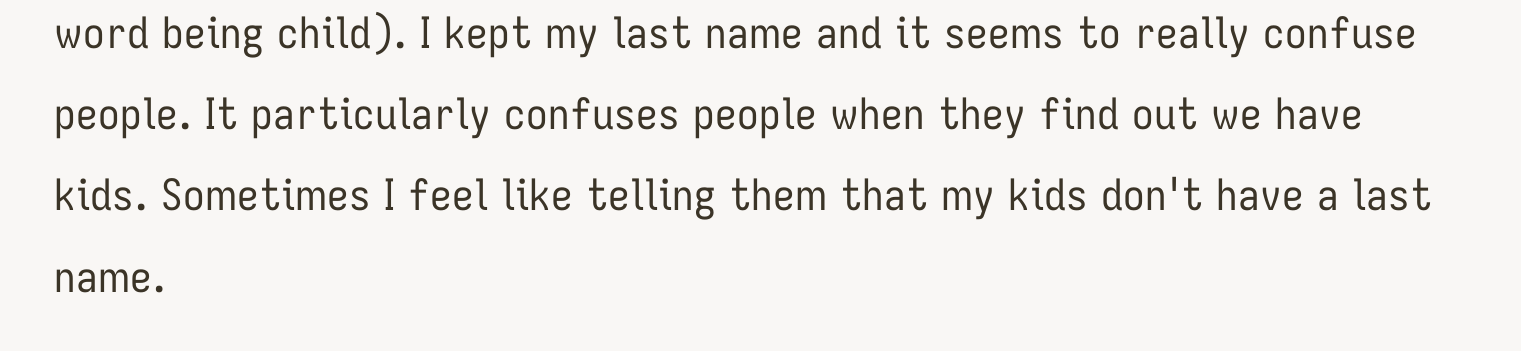word being child). I kept my last name and it seems to really confuse people. It particularly confuses people when they find out we have kids. Sometimes I feel like telling them that my kids don't have a last name.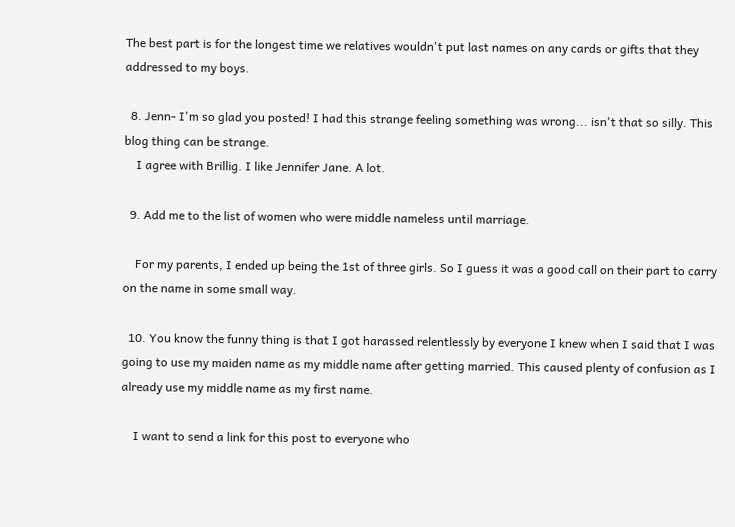The best part is for the longest time we relatives wouldn't put last names on any cards or gifts that they addressed to my boys.

  8. Jenn- I'm so glad you posted! I had this strange feeling something was wrong... isn't that so silly. This blog thing can be strange.
    I agree with Brillig. I like Jennifer Jane. A lot.

  9. Add me to the list of women who were middle nameless until marriage.

    For my parents, I ended up being the 1st of three girls. So I guess it was a good call on their part to carry on the name in some small way.

  10. You know the funny thing is that I got harassed relentlessly by everyone I knew when I said that I was going to use my maiden name as my middle name after getting married. This caused plenty of confusion as I already use my middle name as my first name.

    I want to send a link for this post to everyone who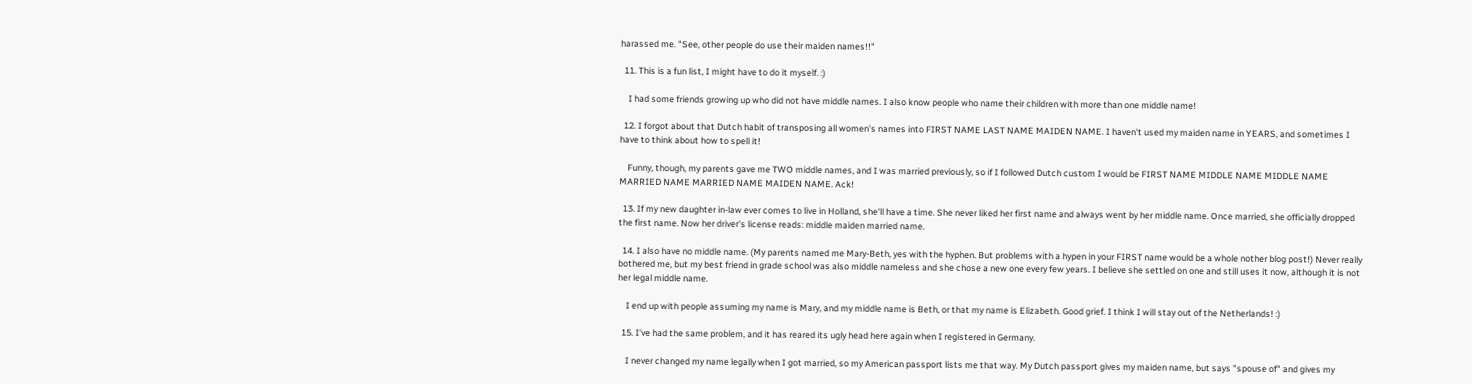harassed me. "See, other people do use their maiden names!!"

  11. This is a fun list, I might have to do it myself. :)

    I had some friends growing up who did not have middle names. I also know people who name their children with more than one middle name!

  12. I forgot about that Dutch habit of transposing all women's names into FIRST NAME LAST NAME MAIDEN NAME. I haven't used my maiden name in YEARS, and sometimes I have to think about how to spell it!

    Funny, though, my parents gave me TWO middle names, and I was married previously, so if I followed Dutch custom I would be FIRST NAME MIDDLE NAME MIDDLE NAME MARRIED NAME MARRIED NAME MAIDEN NAME. Ack!

  13. If my new daughter in-law ever comes to live in Holland, she'll have a time. She never liked her first name and always went by her middle name. Once married, she officially dropped the first name. Now her driver's license reads: middle maiden married name.

  14. I also have no middle name. (My parents named me Mary-Beth, yes with the hyphen. But problems with a hypen in your FIRST name would be a whole nother blog post!) Never really bothered me, but my best friend in grade school was also middle nameless and she chose a new one every few years. I believe she settled on one and still uses it now, although it is not her legal middle name.

    I end up with people assuming my name is Mary, and my middle name is Beth, or that my name is Elizabeth. Good grief. I think I will stay out of the Netherlands! :)

  15. I've had the same problem, and it has reared its ugly head here again when I registered in Germany.

    I never changed my name legally when I got married, so my American passport lists me that way. My Dutch passport gives my maiden name, but says "spouse of" and gives my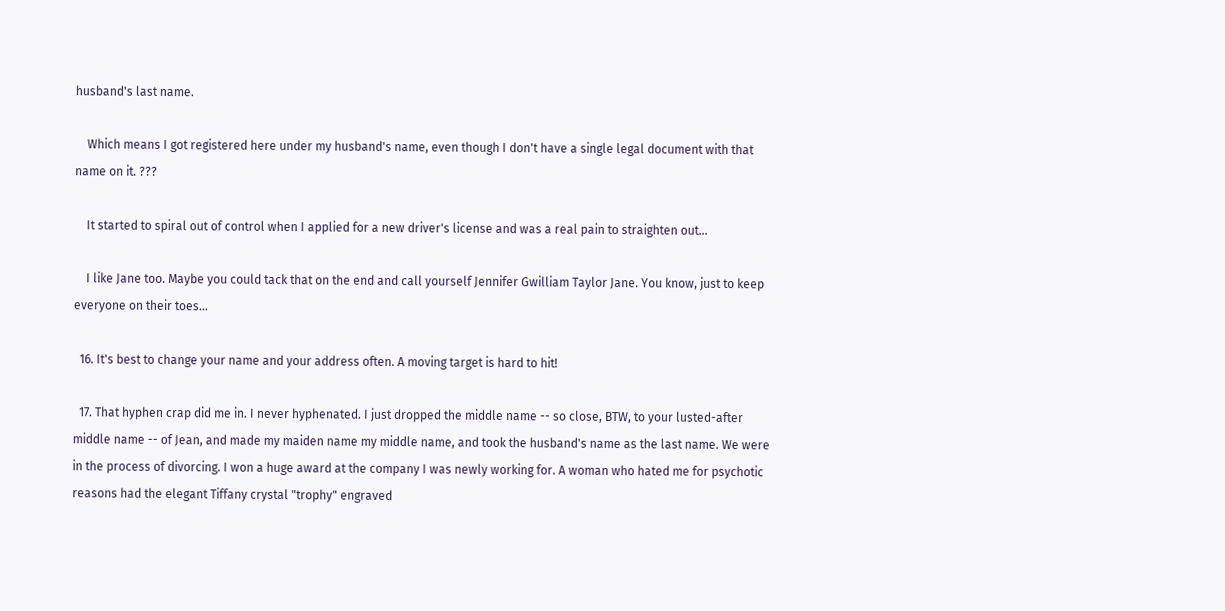husband's last name.

    Which means I got registered here under my husband's name, even though I don't have a single legal document with that name on it. ???

    It started to spiral out of control when I applied for a new driver's license and was a real pain to straighten out...

    I like Jane too. Maybe you could tack that on the end and call yourself Jennifer Gwilliam Taylor Jane. You know, just to keep everyone on their toes...

  16. It's best to change your name and your address often. A moving target is hard to hit!

  17. That hyphen crap did me in. I never hyphenated. I just dropped the middle name -- so close, BTW, to your lusted-after middle name -- of Jean, and made my maiden name my middle name, and took the husband's name as the last name. We were in the process of divorcing. I won a huge award at the company I was newly working for. A woman who hated me for psychotic reasons had the elegant Tiffany crystal "trophy" engraved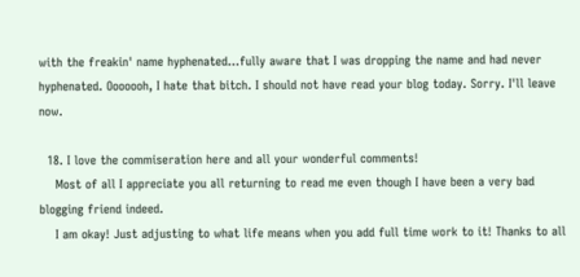with the freakin' name hyphenated...fully aware that I was dropping the name and had never hyphenated. Ooooooh, I hate that bitch. I should not have read your blog today. Sorry. I'll leave now.

  18. I love the commiseration here and all your wonderful comments!
    Most of all I appreciate you all returning to read me even though I have been a very bad blogging friend indeed.
    I am okay! Just adjusting to what life means when you add full time work to it! Thanks to all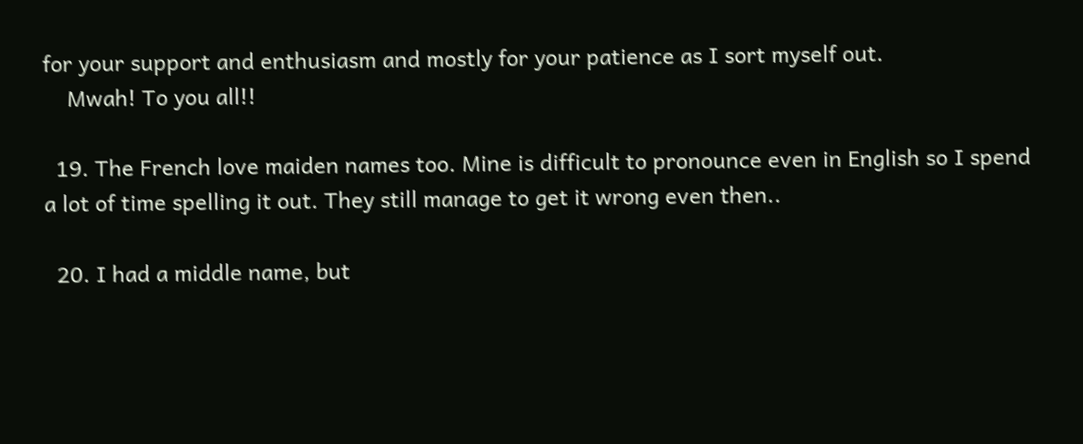for your support and enthusiasm and mostly for your patience as I sort myself out.
    Mwah! To you all!!

  19. The French love maiden names too. Mine is difficult to pronounce even in English so I spend a lot of time spelling it out. They still manage to get it wrong even then..

  20. I had a middle name, but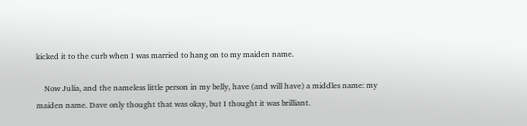kicked it to the curb when I was married to hang on to my maiden name.

    Now Julia, and the nameless little person in my belly, have (and will have) a middles name: my maiden name. Dave only thought that was okay, but I thought it was brilliant.